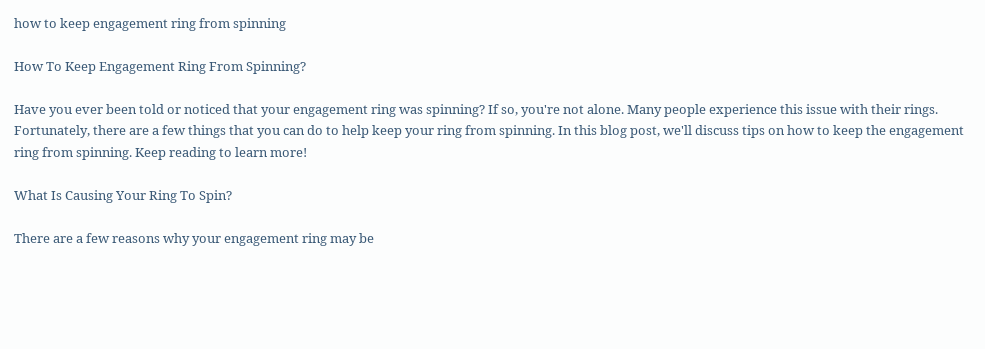how to keep engagement ring from spinning

How To Keep Engagement Ring From Spinning?

Have you ever been told or noticed that your engagement ring was spinning? If so, you're not alone. Many people experience this issue with their rings. Fortunately, there are a few things that you can do to help keep your ring from spinning. In this blog post, we'll discuss tips on how to keep the engagement ring from spinning. Keep reading to learn more!

What Is Causing Your Ring To Spin?

There are a few reasons why your engagement ring may be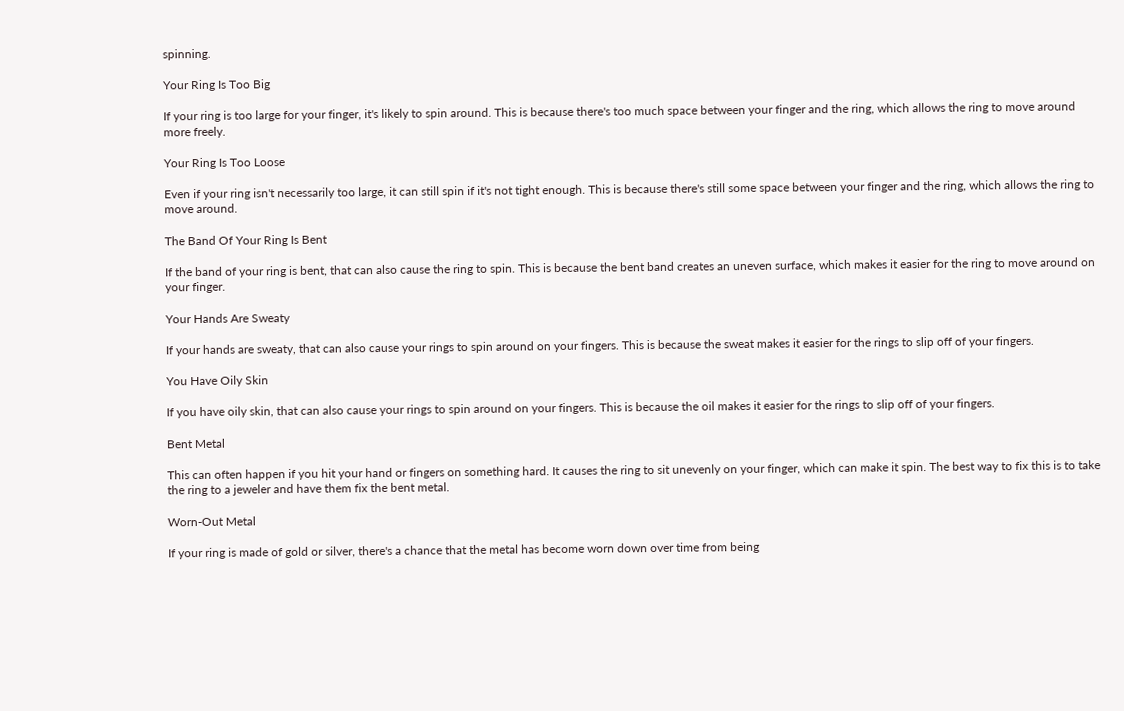spinning.

Your Ring Is Too Big

If your ring is too large for your finger, it's likely to spin around. This is because there's too much space between your finger and the ring, which allows the ring to move around more freely.

Your Ring Is Too Loose

Even if your ring isn't necessarily too large, it can still spin if it's not tight enough. This is because there's still some space between your finger and the ring, which allows the ring to move around.

The Band Of Your Ring Is Bent

If the band of your ring is bent, that can also cause the ring to spin. This is because the bent band creates an uneven surface, which makes it easier for the ring to move around on your finger.

Your Hands Are Sweaty

If your hands are sweaty, that can also cause your rings to spin around on your fingers. This is because the sweat makes it easier for the rings to slip off of your fingers.

You Have Oily Skin

If you have oily skin, that can also cause your rings to spin around on your fingers. This is because the oil makes it easier for the rings to slip off of your fingers.

Bent Metal

This can often happen if you hit your hand or fingers on something hard. It causes the ring to sit unevenly on your finger, which can make it spin. The best way to fix this is to take the ring to a jeweler and have them fix the bent metal.

Worn-Out Metal

If your ring is made of gold or silver, there's a chance that the metal has become worn down over time from being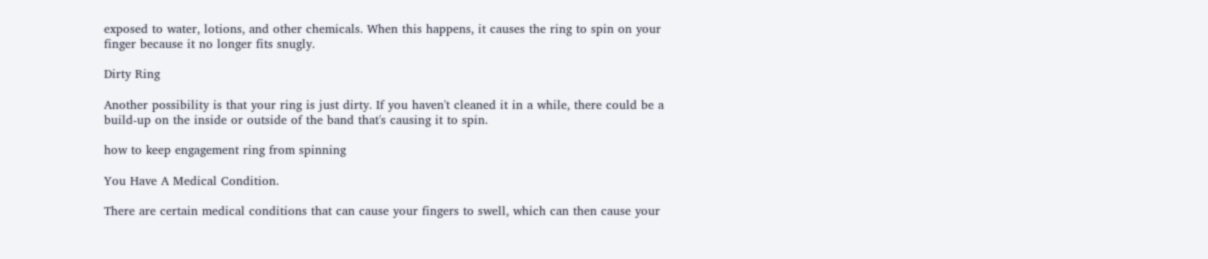exposed to water, lotions, and other chemicals. When this happens, it causes the ring to spin on your finger because it no longer fits snugly.

Dirty Ring

Another possibility is that your ring is just dirty. If you haven't cleaned it in a while, there could be a build-up on the inside or outside of the band that's causing it to spin.

how to keep engagement ring from spinning

You Have A Medical Condition.

There are certain medical conditions that can cause your fingers to swell, which can then cause your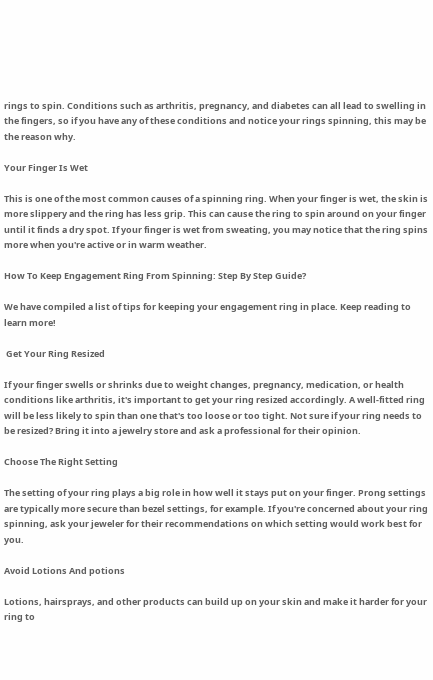rings to spin. Conditions such as arthritis, pregnancy, and diabetes can all lead to swelling in the fingers, so if you have any of these conditions and notice your rings spinning, this may be the reason why.

Your Finger Is Wet

This is one of the most common causes of a spinning ring. When your finger is wet, the skin is more slippery and the ring has less grip. This can cause the ring to spin around on your finger until it finds a dry spot. If your finger is wet from sweating, you may notice that the ring spins more when you're active or in warm weather.

How To Keep Engagement Ring From Spinning: Step By Step Guide?

We have compiled a list of tips for keeping your engagement ring in place. Keep reading to learn more!

 Get Your Ring Resized

If your finger swells or shrinks due to weight changes, pregnancy, medication, or health conditions like arthritis, it's important to get your ring resized accordingly. A well-fitted ring will be less likely to spin than one that's too loose or too tight. Not sure if your ring needs to be resized? Bring it into a jewelry store and ask a professional for their opinion.

Choose The Right Setting

The setting of your ring plays a big role in how well it stays put on your finger. Prong settings are typically more secure than bezel settings, for example. If you're concerned about your ring spinning, ask your jeweler for their recommendations on which setting would work best for you.

Avoid Lotions And potions

Lotions, hairsprays, and other products can build up on your skin and make it harder for your ring to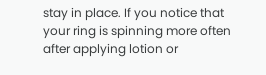stay in place. If you notice that your ring is spinning more often after applying lotion or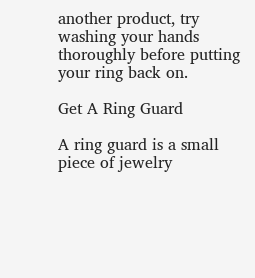another product, try washing your hands thoroughly before putting your ring back on.

Get A Ring Guard

A ring guard is a small piece of jewelry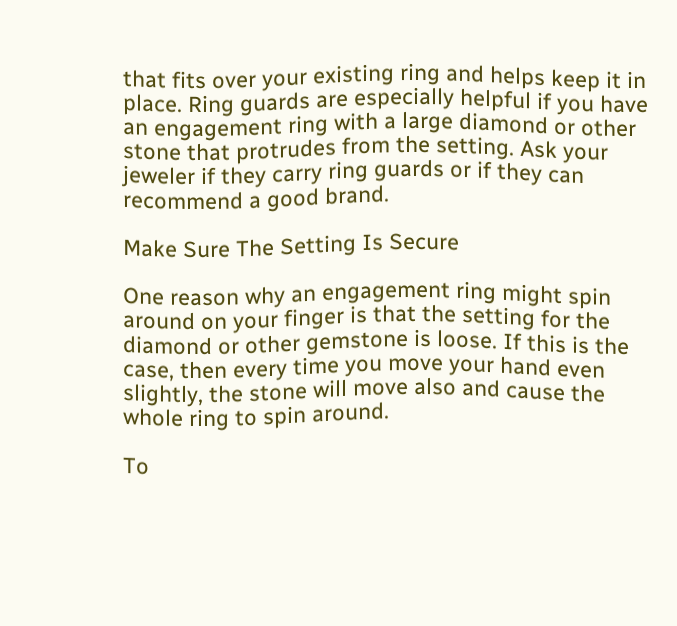that fits over your existing ring and helps keep it in place. Ring guards are especially helpful if you have an engagement ring with a large diamond or other stone that protrudes from the setting. Ask your jeweler if they carry ring guards or if they can recommend a good brand.

Make Sure The Setting Is Secure

One reason why an engagement ring might spin around on your finger is that the setting for the diamond or other gemstone is loose. If this is the case, then every time you move your hand even slightly, the stone will move also and cause the whole ring to spin around.

To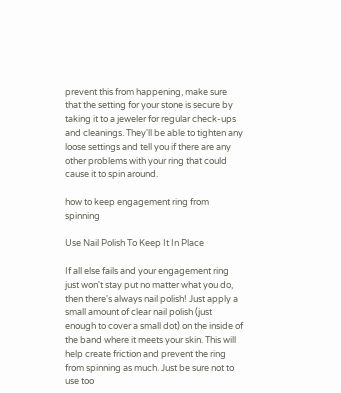prevent this from happening, make sure that the setting for your stone is secure by taking it to a jeweler for regular check-ups and cleanings. They'll be able to tighten any loose settings and tell you if there are any other problems with your ring that could cause it to spin around.

how to keep engagement ring from spinning

Use Nail Polish To Keep It In Place

If all else fails and your engagement ring just won't stay put no matter what you do, then there's always nail polish! Just apply a small amount of clear nail polish (just enough to cover a small dot) on the inside of the band where it meets your skin. This will help create friction and prevent the ring from spinning as much. Just be sure not to use too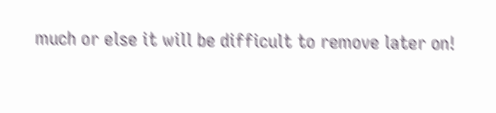much or else it will be difficult to remove later on!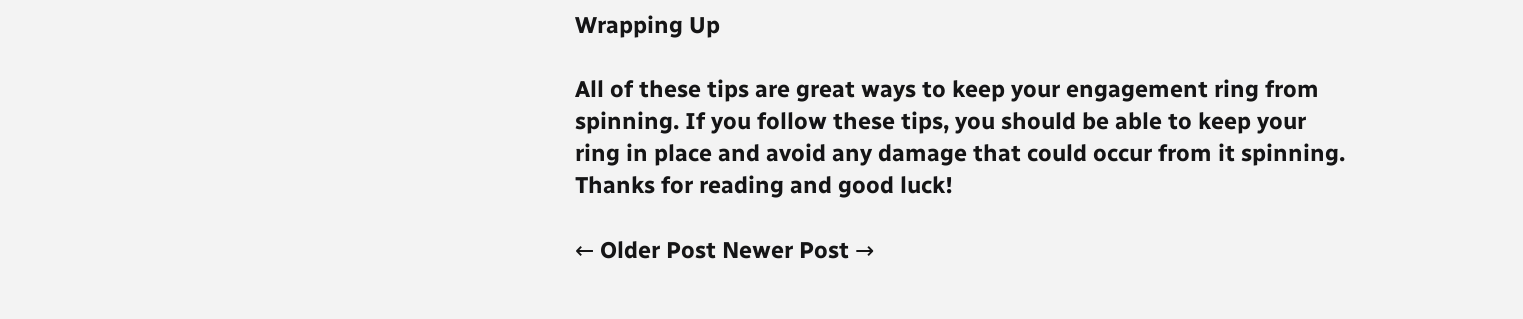Wrapping Up

All of these tips are great ways to keep your engagement ring from spinning. If you follow these tips, you should be able to keep your ring in place and avoid any damage that could occur from it spinning. Thanks for reading and good luck!

← Older Post Newer Post →